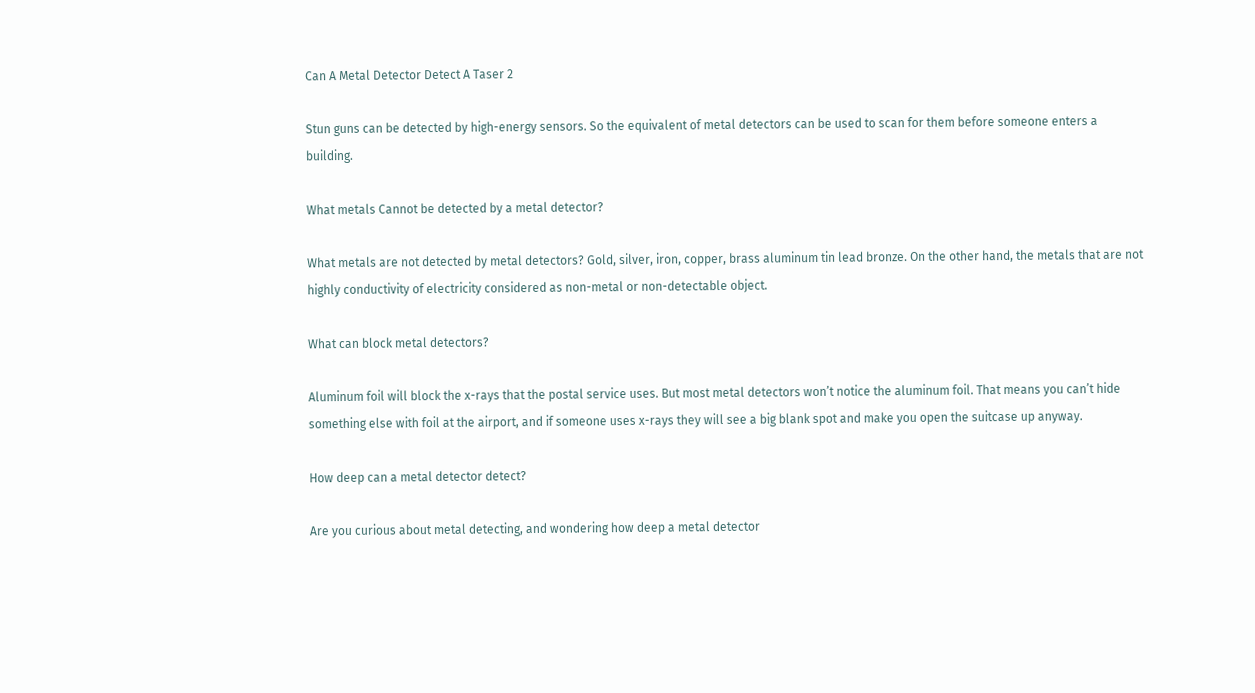Can A Metal Detector Detect A Taser 2

Stun guns can be detected by high-energy sensors. So the equivalent of metal detectors can be used to scan for them before someone enters a building.

What metals Cannot be detected by a metal detector?

What metals are not detected by metal detectors? Gold, silver, iron, copper, brass aluminum tin lead bronze. On the other hand, the metals that are not highly conductivity of electricity considered as non-metal or non-detectable object.

What can block metal detectors?

Aluminum foil will block the x-rays that the postal service uses. But most metal detectors won’t notice the aluminum foil. That means you can’t hide something else with foil at the airport, and if someone uses x-rays they will see a big blank spot and make you open the suitcase up anyway.

How deep can a metal detector detect?

Are you curious about metal detecting, and wondering how deep a metal detector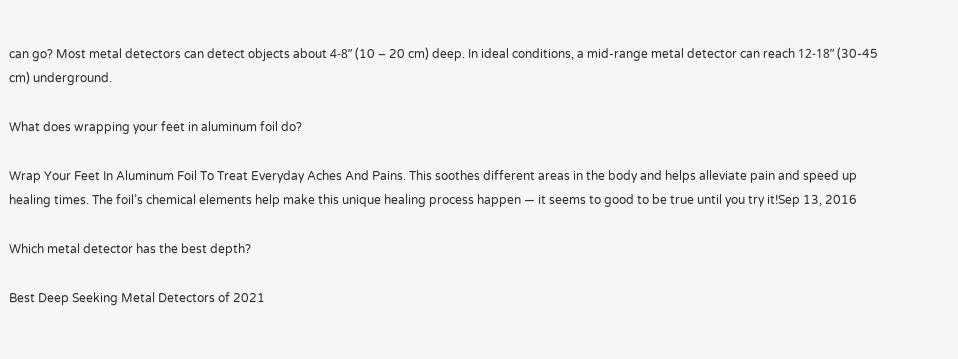can go? Most metal detectors can detect objects about 4-8ʺ (10 – 20 cm) deep. In ideal conditions, a mid-range metal detector can reach 12-18ʺ (30-45 cm) underground.

What does wrapping your feet in aluminum foil do?

Wrap Your Feet In Aluminum Foil To Treat Everyday Aches And Pains. This soothes different areas in the body and helps alleviate pain and speed up healing times. The foil’s chemical elements help make this unique healing process happen — it seems to good to be true until you try it!Sep 13, 2016

Which metal detector has the best depth?

Best Deep Seeking Metal Detectors of 2021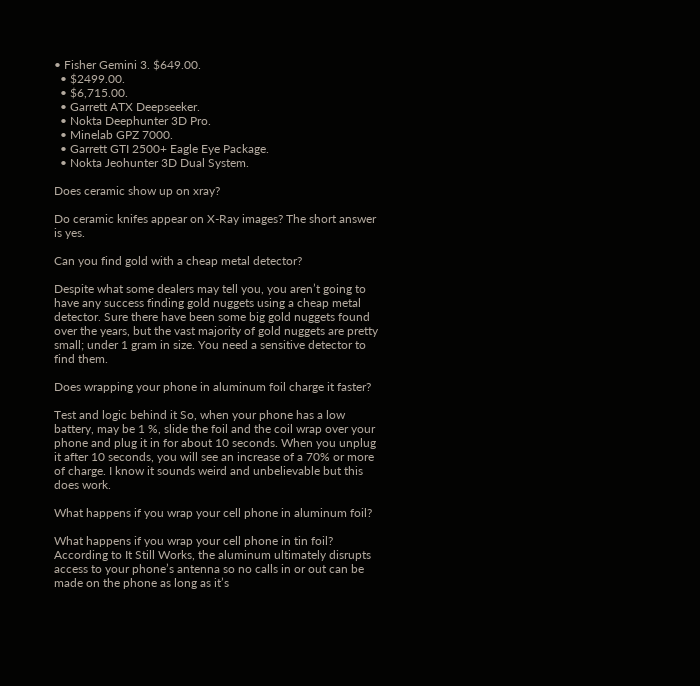• Fisher Gemini 3. $649.00.
  • $2499.00.
  • $6,715.00.
  • Garrett ATX Deepseeker.
  • Nokta Deephunter 3D Pro.
  • Minelab GPZ 7000.
  • Garrett GTI 2500+ Eagle Eye Package.
  • Nokta Jeohunter 3D Dual System.

Does ceramic show up on xray?

Do ceramic knifes appear on X-Ray images? The short answer is yes.

Can you find gold with a cheap metal detector?

Despite what some dealers may tell you, you aren’t going to have any success finding gold nuggets using a cheap metal detector. Sure there have been some big gold nuggets found over the years, but the vast majority of gold nuggets are pretty small; under 1 gram in size. You need a sensitive detector to find them.

Does wrapping your phone in aluminum foil charge it faster?

Test and logic behind it So, when your phone has a low battery, may be 1 %, slide the foil and the coil wrap over your phone and plug it in for about 10 seconds. When you unplug it after 10 seconds, you will see an increase of a 70% or more of charge. I know it sounds weird and unbelievable but this does work.

What happens if you wrap your cell phone in aluminum foil?

What happens if you wrap your cell phone in tin foil? According to It Still Works, the aluminum ultimately disrupts access to your phone’s antenna so no calls in or out can be made on the phone as long as it’s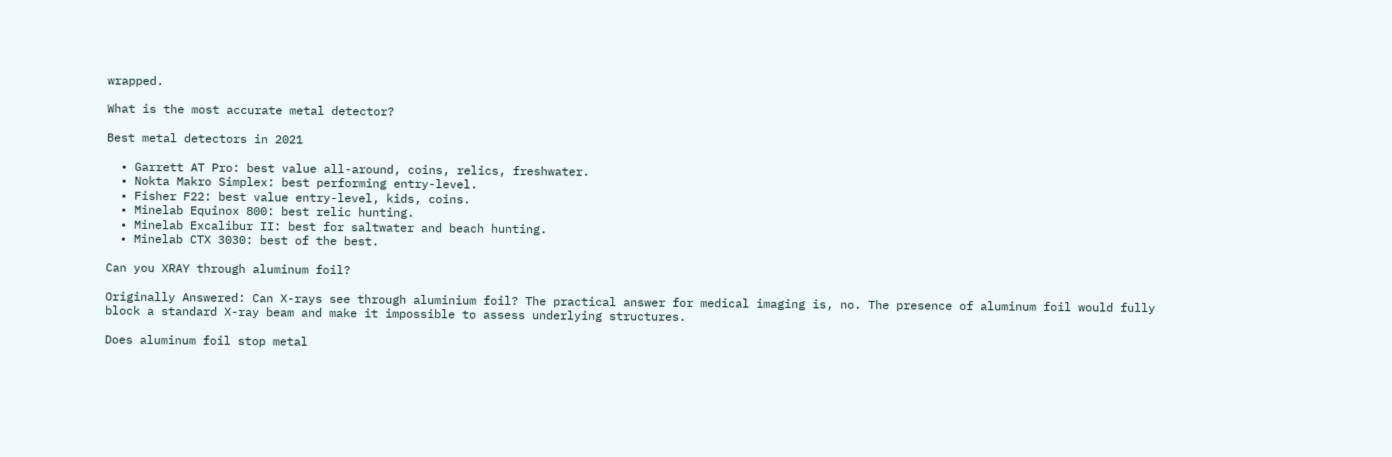wrapped.

What is the most accurate metal detector?

Best metal detectors in 2021

  • Garrett AT Pro: best value all-around, coins, relics, freshwater.
  • Nokta Makro Simplex: best performing entry-level.
  • Fisher F22: best value entry-level, kids, coins.
  • Minelab Equinox 800: best relic hunting.
  • Minelab Excalibur II: best for saltwater and beach hunting.
  • Minelab CTX 3030: best of the best.

Can you XRAY through aluminum foil?

Originally Answered: Can X-rays see through aluminium foil? The practical answer for medical imaging is, no. The presence of aluminum foil would fully block a standard X-ray beam and make it impossible to assess underlying structures.

Does aluminum foil stop metal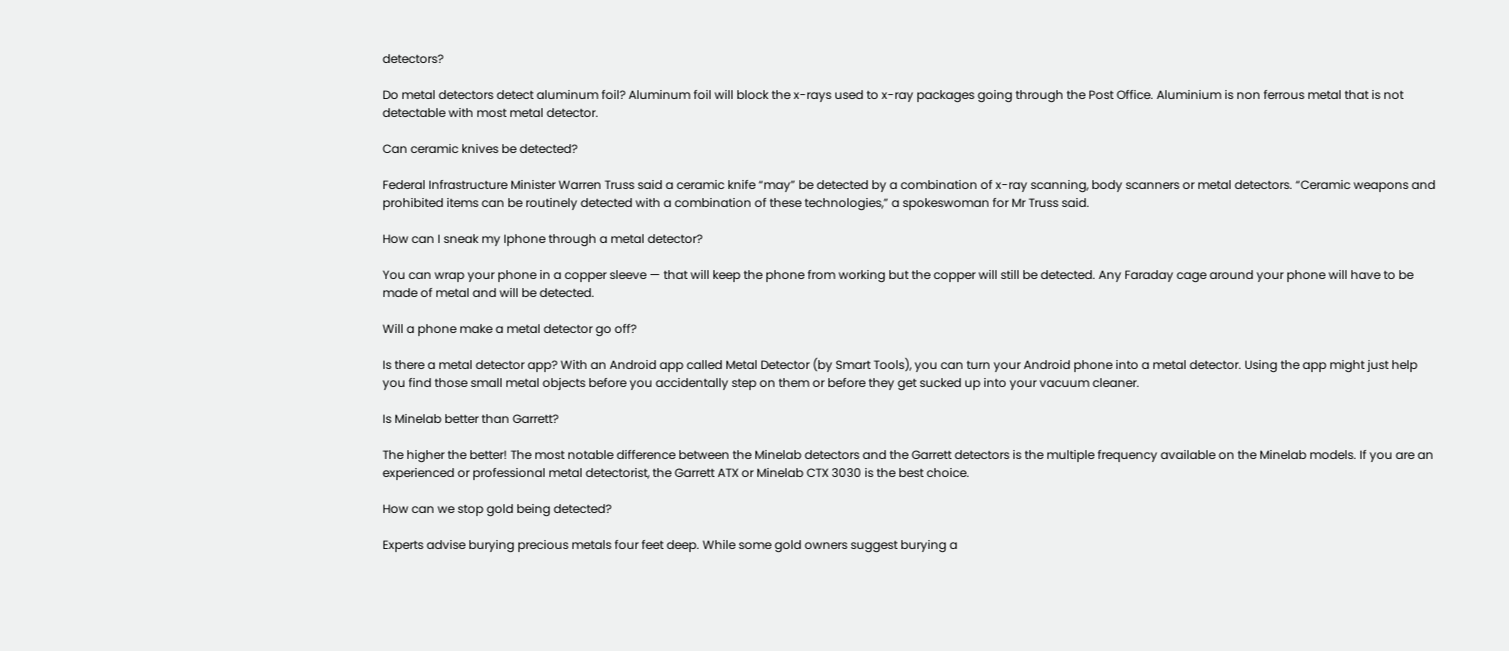detectors?

Do metal detectors detect aluminum foil? Aluminum foil will block the x-rays used to x-ray packages going through the Post Office. Aluminium is non ferrous metal that is not detectable with most metal detector.

Can ceramic knives be detected?

Federal Infrastructure Minister Warren Truss said a ceramic knife “may” be detected by a combination of x-ray scanning, body scanners or metal detectors. “Ceramic weapons and prohibited items can be routinely detected with a combination of these technologies,” a spokeswoman for Mr Truss said.

How can I sneak my Iphone through a metal detector?

You can wrap your phone in a copper sleeve — that will keep the phone from working but the copper will still be detected. Any Faraday cage around your phone will have to be made of metal and will be detected.

Will a phone make a metal detector go off?

Is there a metal detector app? With an Android app called Metal Detector (by Smart Tools), you can turn your Android phone into a metal detector. Using the app might just help you find those small metal objects before you accidentally step on them or before they get sucked up into your vacuum cleaner.

Is Minelab better than Garrett?

The higher the better! The most notable difference between the Minelab detectors and the Garrett detectors is the multiple frequency available on the Minelab models. If you are an experienced or professional metal detectorist, the Garrett ATX or Minelab CTX 3030 is the best choice.

How can we stop gold being detected?

Experts advise burying precious metals four feet deep. While some gold owners suggest burying a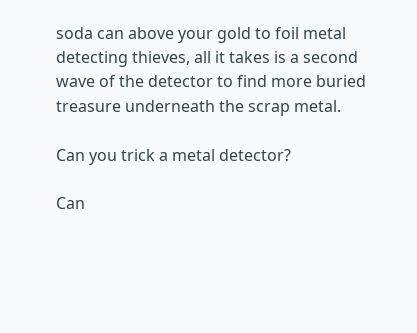soda can above your gold to foil metal detecting thieves, all it takes is a second wave of the detector to find more buried treasure underneath the scrap metal.

Can you trick a metal detector?

Can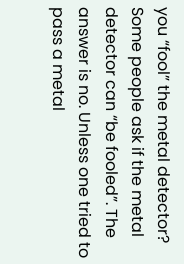you “fool” the metal detector? Some people ask if the metal detector can “be fooled”. The answer is no. Unless one tried to pass a metal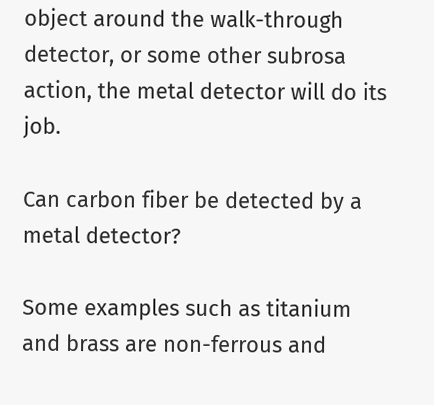object around the walk-through detector, or some other subrosa action, the metal detector will do its job.

Can carbon fiber be detected by a metal detector?

Some examples such as titanium and brass are non-ferrous and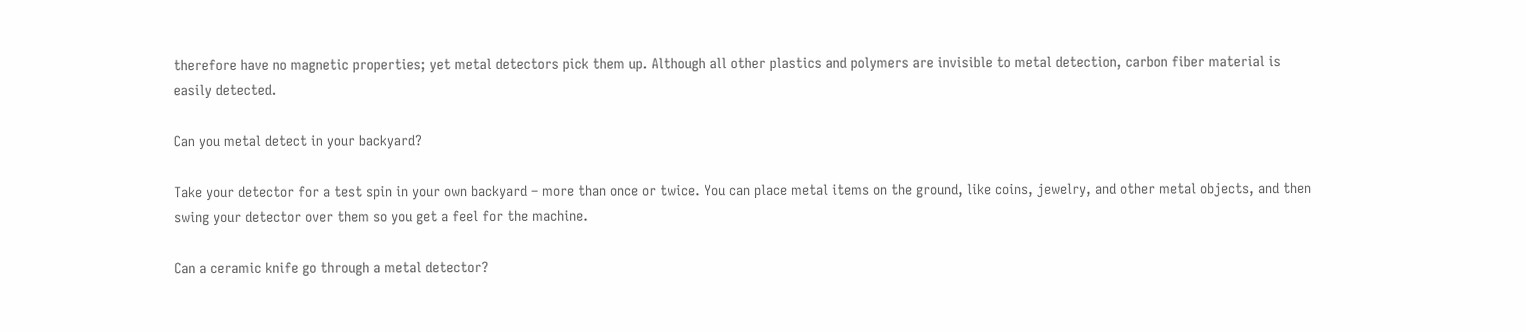therefore have no magnetic properties; yet metal detectors pick them up. Although all other plastics and polymers are invisible to metal detection, carbon fiber material is easily detected.

Can you metal detect in your backyard?

Take your detector for a test spin in your own backyard – more than once or twice. You can place metal items on the ground, like coins, jewelry, and other metal objects, and then swing your detector over them so you get a feel for the machine.

Can a ceramic knife go through a metal detector?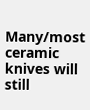Many/most ceramic knives will still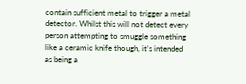contain sufficient metal to trigger a metal detector. Whilst this will not detect every person attempting to smuggle something like a ceramic knife though, it’s intended as being a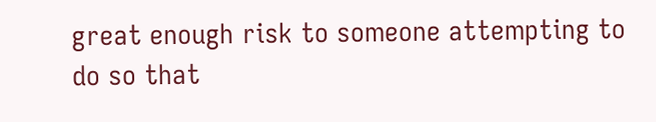great enough risk to someone attempting to do so that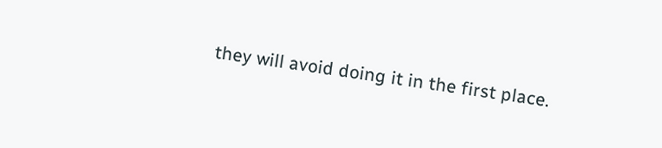they will avoid doing it in the first place.